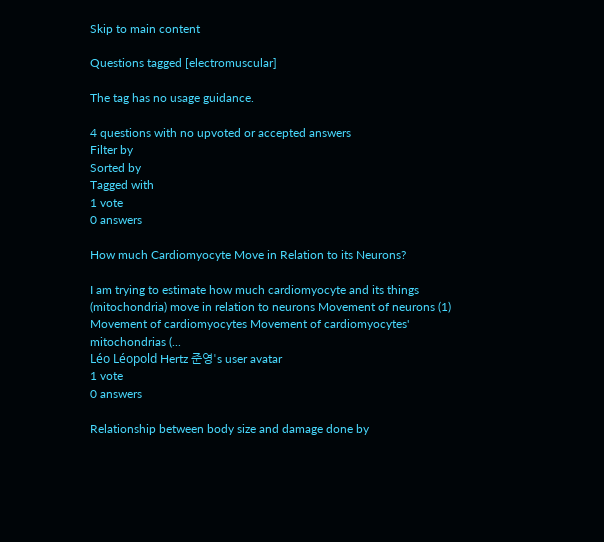Skip to main content

Questions tagged [electromuscular]

The tag has no usage guidance.

4 questions with no upvoted or accepted answers
Filter by
Sorted by
Tagged with
1 vote
0 answers

How much Cardiomyocyte Move in Relation to its Neurons?

I am trying to estimate how much cardiomyocyte and its things (mitochondria) move in relation to neurons Movement of neurons (1) Movement of cardiomyocytes Movement of cardiomyocytes' mitochondrias (...
Léo Léopold Hertz 준영's user avatar
1 vote
0 answers

Relationship between body size and damage done by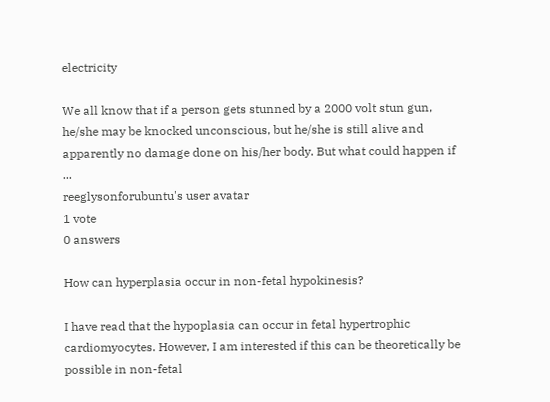electricity

We all know that if a person gets stunned by a 2000 volt stun gun, he/she may be knocked unconscious, but he/she is still alive and apparently no damage done on his/her body. But what could happen if ...
reeglysonforubuntu's user avatar
1 vote
0 answers

How can hyperplasia occur in non-fetal hypokinesis?

I have read that the hypoplasia can occur in fetal hypertrophic cardiomyocytes. However, I am interested if this can be theoretically be possible in non-fetal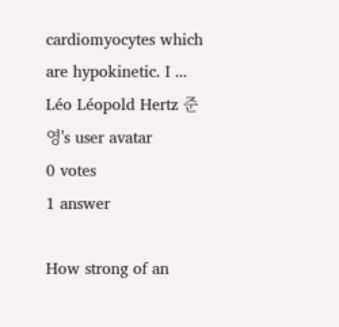cardiomyocytes which are hypokinetic. I ...
Léo Léopold Hertz 준영's user avatar
0 votes
1 answer

How strong of an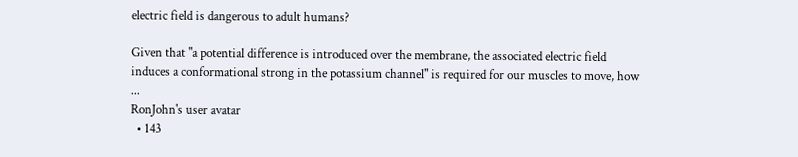electric field is dangerous to adult humans?

Given that "a potential difference is introduced over the membrane, the associated electric field induces a conformational strong in the potassium channel" is required for our muscles to move, how ...
RonJohn's user avatar
  • 143